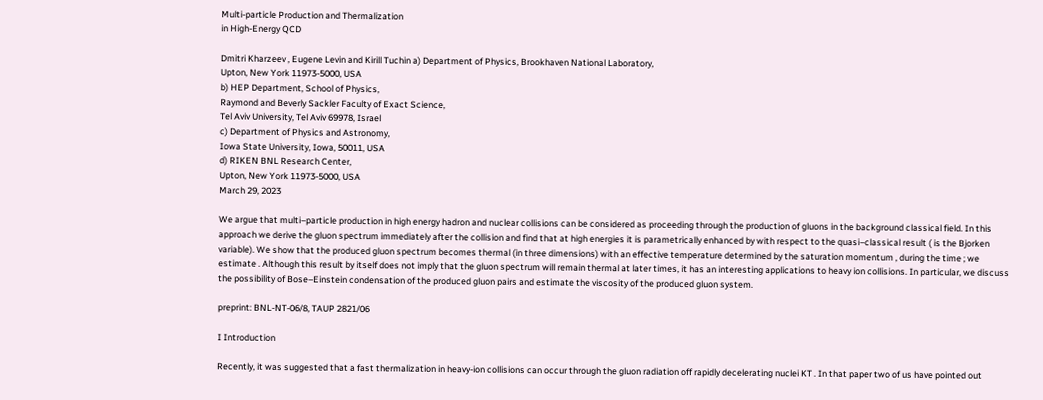Multi-particle Production and Thermalization
in High-Energy QCD

Dmitri Kharzeev , Eugene Levin and Kirill Tuchin a) Department of Physics, Brookhaven National Laboratory,
Upton, New York 11973-5000, USA
b) HEP Department, School of Physics,
Raymond and Beverly Sackler Faculty of Exact Science,
Tel Aviv University, Tel Aviv 69978, Israel
c) Department of Physics and Astronomy,
Iowa State University, Iowa, 50011, USA
d) RIKEN BNL Research Center,
Upton, New York 11973-5000, USA
March 29, 2023

We argue that multi–particle production in high energy hadron and nuclear collisions can be considered as proceeding through the production of gluons in the background classical field. In this approach we derive the gluon spectrum immediately after the collision and find that at high energies it is parametrically enhanced by with respect to the quasi–classical result ( is the Bjorken variable). We show that the produced gluon spectrum becomes thermal (in three dimensions) with an effective temperature determined by the saturation momentum , during the time ; we estimate . Although this result by itself does not imply that the gluon spectrum will remain thermal at later times, it has an interesting applications to heavy ion collisions. In particular, we discuss the possibility of Bose–Einstein condensation of the produced gluon pairs and estimate the viscosity of the produced gluon system.

preprint: BNL-NT-06/8, TAUP 2821/06

I Introduction

Recently, it was suggested that a fast thermalization in heavy-ion collisions can occur through the gluon radiation off rapidly decelerating nuclei KT . In that paper two of us have pointed out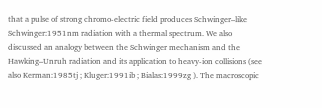that a pulse of strong chromo-electric field produces Schwinger–like Schwinger:1951nm radiation with a thermal spectrum. We also discussed an analogy between the Schwinger mechanism and the Hawking–Unruh radiation and its application to heavy-ion collisions (see also Kerman:1985tj ; Kluger:1991ib ; Bialas:1999zg ). The macroscopic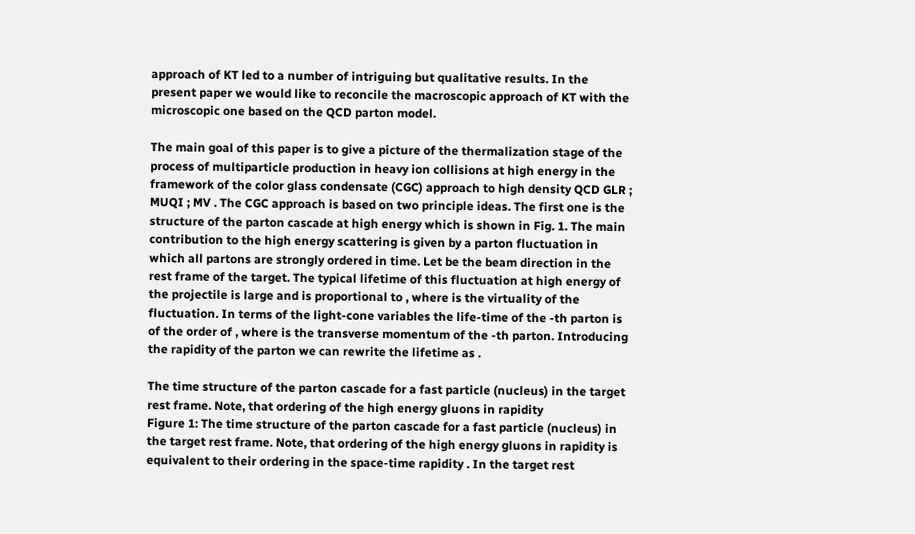approach of KT led to a number of intriguing but qualitative results. In the present paper we would like to reconcile the macroscopic approach of KT with the microscopic one based on the QCD parton model.

The main goal of this paper is to give a picture of the thermalization stage of the process of multiparticle production in heavy ion collisions at high energy in the framework of the color glass condensate (CGC) approach to high density QCD GLR ; MUQI ; MV . The CGC approach is based on two principle ideas. The first one is the structure of the parton cascade at high energy which is shown in Fig. 1. The main contribution to the high energy scattering is given by a parton fluctuation in which all partons are strongly ordered in time. Let be the beam direction in the rest frame of the target. The typical lifetime of this fluctuation at high energy of the projectile is large and is proportional to , where is the virtuality of the fluctuation. In terms of the light-cone variables the life-time of the -th parton is of the order of , where is the transverse momentum of the -th parton. Introducing the rapidity of the parton we can rewrite the lifetime as .

The time structure of the parton cascade for a fast particle (nucleus) in the target rest frame. Note, that ordering of the high energy gluons in rapidity
Figure 1: The time structure of the parton cascade for a fast particle (nucleus) in the target rest frame. Note, that ordering of the high energy gluons in rapidity is equivalent to their ordering in the space-time rapidity . In the target rest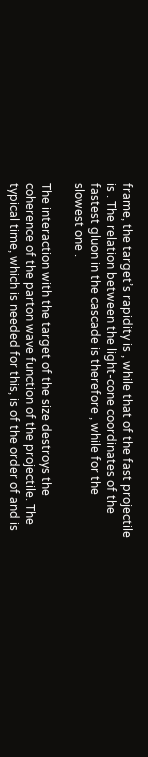frame, the target’s rapidity is , while that of the fast projectile is . The relation between the light-cone coordinates of the fastest gluon in the cascade is therefore , while for the slowest one .

The interaction with the target of the size destroys the coherence of the parton wave function of the projectile. The typical time, which is needed for this, is of the order of and is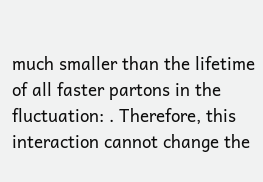much smaller than the lifetime of all faster partons in the fluctuation: . Therefore, this interaction cannot change the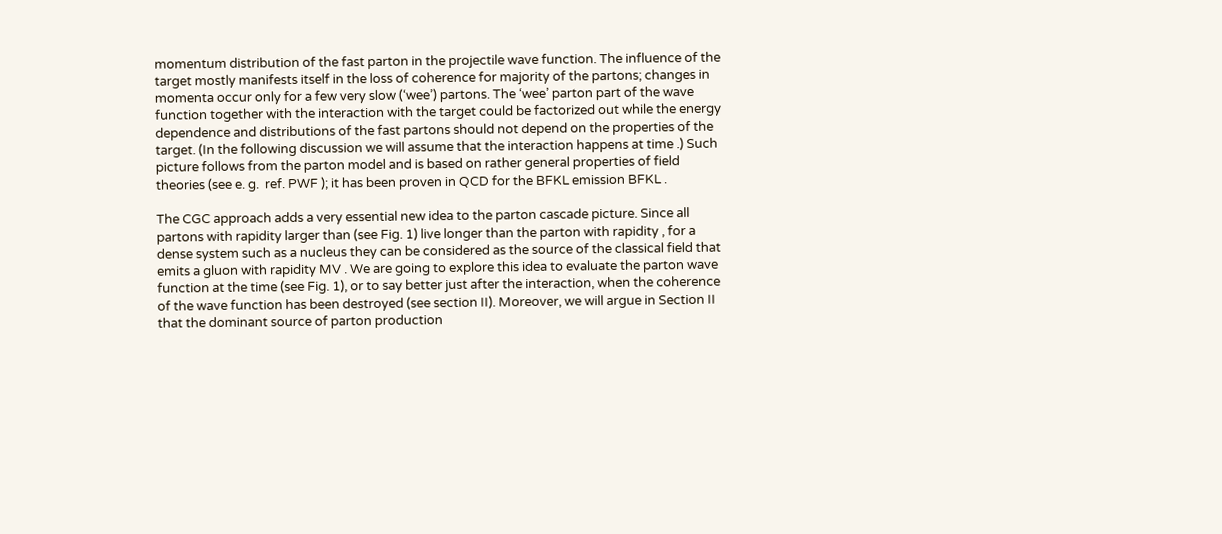momentum distribution of the fast parton in the projectile wave function. The influence of the target mostly manifests itself in the loss of coherence for majority of the partons; changes in momenta occur only for a few very slow (‘wee’) partons. The ‘wee’ parton part of the wave function together with the interaction with the target could be factorized out while the energy dependence and distributions of the fast partons should not depend on the properties of the target. (In the following discussion we will assume that the interaction happens at time .) Such picture follows from the parton model and is based on rather general properties of field theories (see e. g.  ref. PWF ); it has been proven in QCD for the BFKL emission BFKL .

The CGC approach adds a very essential new idea to the parton cascade picture. Since all partons with rapidity larger than (see Fig. 1) live longer than the parton with rapidity , for a dense system such as a nucleus they can be considered as the source of the classical field that emits a gluon with rapidity MV . We are going to explore this idea to evaluate the parton wave function at the time (see Fig. 1), or to say better just after the interaction, when the coherence of the wave function has been destroyed (see section II). Moreover, we will argue in Section II that the dominant source of parton production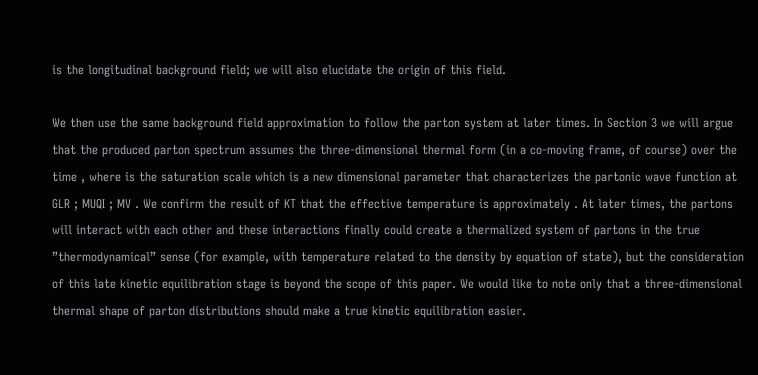is the longitudinal background field; we will also elucidate the origin of this field.

We then use the same background field approximation to follow the parton system at later times. In Section 3 we will argue that the produced parton spectrum assumes the three-dimensional thermal form (in a co-moving frame, of course) over the time , where is the saturation scale which is a new dimensional parameter that characterizes the partonic wave function at GLR ; MUQI ; MV . We confirm the result of KT that the effective temperature is approximately . At later times, the partons will interact with each other and these interactions finally could create a thermalized system of partons in the true ”thermodynamical” sense (for example, with temperature related to the density by equation of state), but the consideration of this late kinetic equilibration stage is beyond the scope of this paper. We would like to note only that a three-dimensional thermal shape of parton distributions should make a true kinetic equilibration easier.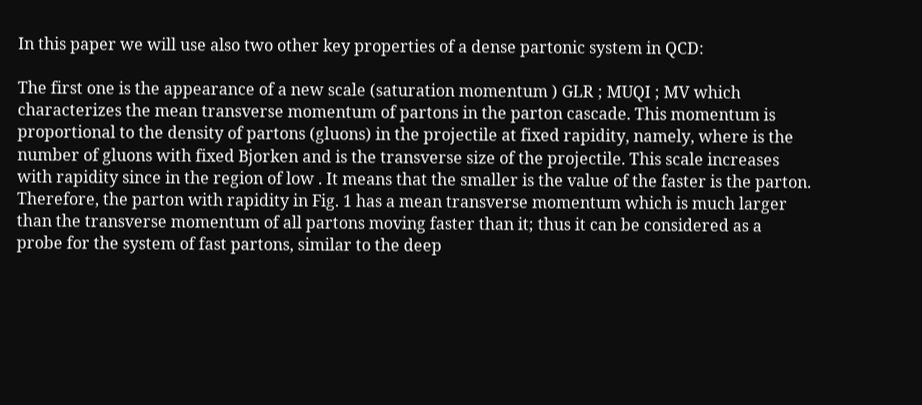In this paper we will use also two other key properties of a dense partonic system in QCD:

The first one is the appearance of a new scale (saturation momentum ) GLR ; MUQI ; MV which characterizes the mean transverse momentum of partons in the parton cascade. This momentum is proportional to the density of partons (gluons) in the projectile at fixed rapidity, namely, where is the number of gluons with fixed Bjorken and is the transverse size of the projectile. This scale increases with rapidity since in the region of low . It means that the smaller is the value of the faster is the parton. Therefore, the parton with rapidity in Fig. 1 has a mean transverse momentum which is much larger than the transverse momentum of all partons moving faster than it; thus it can be considered as a probe for the system of fast partons, similar to the deep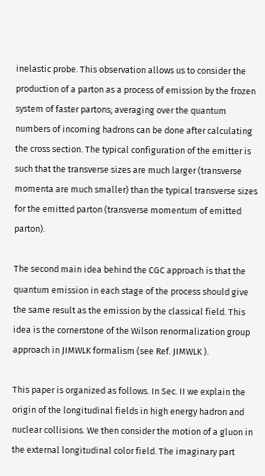inelastic probe. This observation allows us to consider the production of a parton as a process of emission by the frozen system of faster partons; averaging over the quantum numbers of incoming hadrons can be done after calculating the cross section. The typical configuration of the emitter is such that the transverse sizes are much larger (transverse momenta are much smaller) than the typical transverse sizes for the emitted parton (transverse momentum of emitted parton).

The second main idea behind the CGC approach is that the quantum emission in each stage of the process should give the same result as the emission by the classical field. This idea is the cornerstone of the Wilson renormalization group approach in JIMWLK formalism (see Ref. JIMWLK ).

This paper is organized as follows. In Sec. II we explain the origin of the longitudinal fields in high energy hadron and nuclear collisions. We then consider the motion of a gluon in the external longitudinal color field. The imaginary part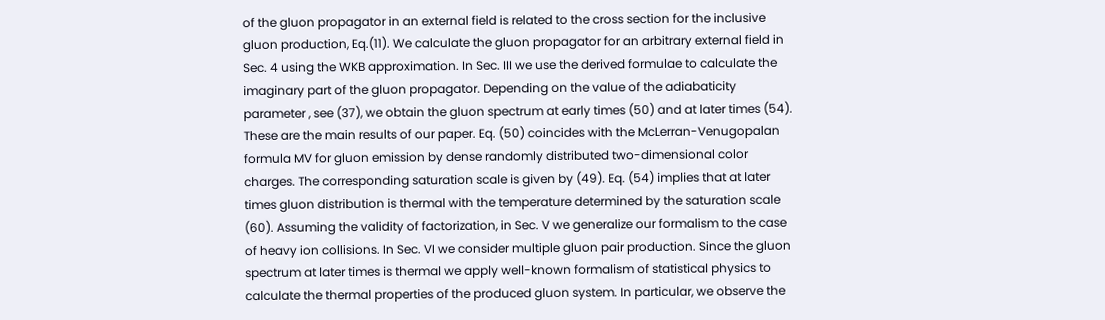of the gluon propagator in an external field is related to the cross section for the inclusive gluon production, Eq.(11). We calculate the gluon propagator for an arbitrary external field in Sec. 4 using the WKB approximation. In Sec. III we use the derived formulae to calculate the imaginary part of the gluon propagator. Depending on the value of the adiabaticity parameter , see (37), we obtain the gluon spectrum at early times (50) and at later times (54). These are the main results of our paper. Eq. (50) coincides with the McLerran-Venugopalan formula MV for gluon emission by dense randomly distributed two-dimensional color charges. The corresponding saturation scale is given by (49). Eq. (54) implies that at later times gluon distribution is thermal with the temperature determined by the saturation scale (60). Assuming the validity of factorization, in Sec. V we generalize our formalism to the case of heavy ion collisions. In Sec. VI we consider multiple gluon pair production. Since the gluon spectrum at later times is thermal we apply well-known formalism of statistical physics to calculate the thermal properties of the produced gluon system. In particular, we observe the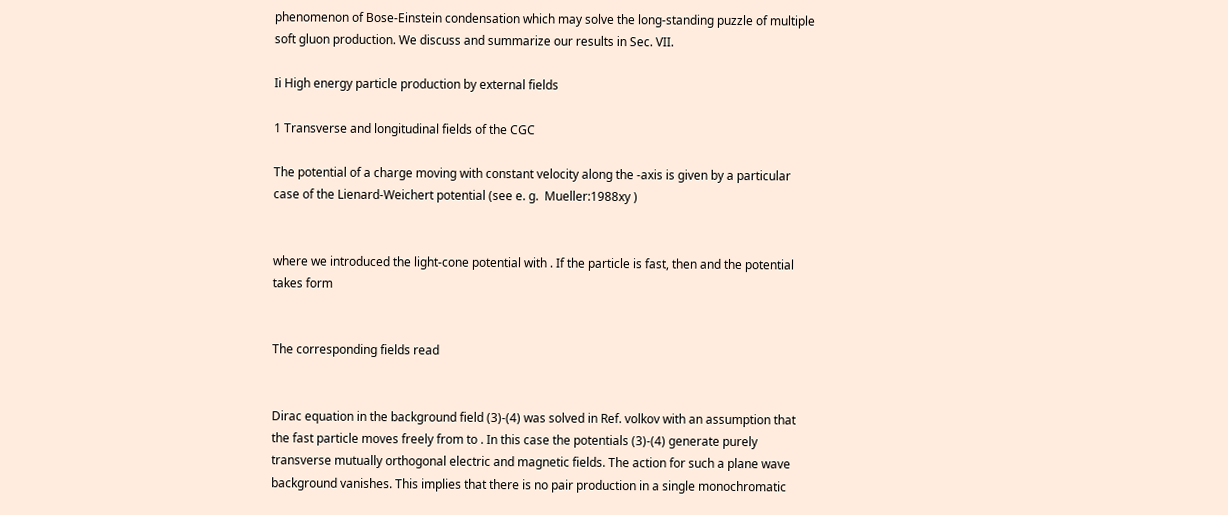phenomenon of Bose-Einstein condensation which may solve the long-standing puzzle of multiple soft gluon production. We discuss and summarize our results in Sec. VII.

Ii High energy particle production by external fields

1 Transverse and longitudinal fields of the CGC

The potential of a charge moving with constant velocity along the -axis is given by a particular case of the Lienard-Weichert potential (see e. g.  Mueller:1988xy )


where we introduced the light-cone potential with . If the particle is fast, then and the potential takes form


The corresponding fields read


Dirac equation in the background field (3)-(4) was solved in Ref. volkov with an assumption that the fast particle moves freely from to . In this case the potentials (3)-(4) generate purely transverse mutually orthogonal electric and magnetic fields. The action for such a plane wave background vanishes. This implies that there is no pair production in a single monochromatic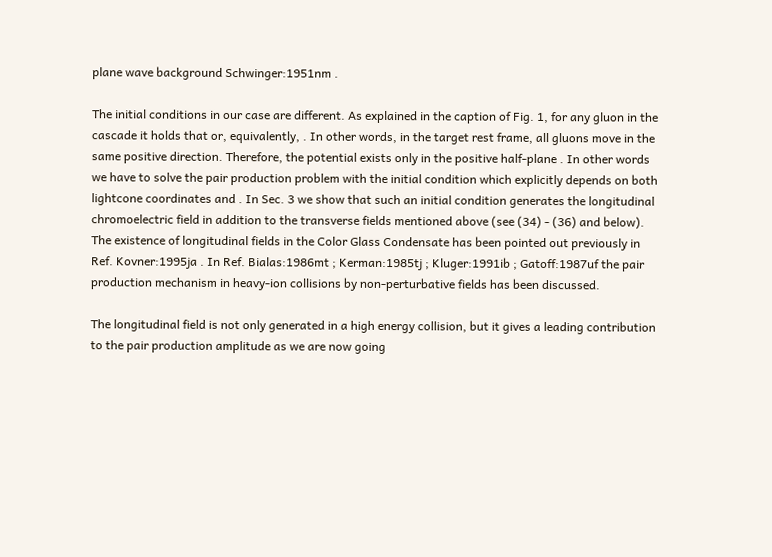plane wave background Schwinger:1951nm .

The initial conditions in our case are different. As explained in the caption of Fig. 1, for any gluon in the cascade it holds that or, equivalently, . In other words, in the target rest frame, all gluons move in the same positive direction. Therefore, the potential exists only in the positive half-plane . In other words we have to solve the pair production problem with the initial condition which explicitly depends on both lightcone coordinates and . In Sec. 3 we show that such an initial condition generates the longitudinal chromoelectric field in addition to the transverse fields mentioned above (see (34) - (36) and below). The existence of longitudinal fields in the Color Glass Condensate has been pointed out previously in Ref. Kovner:1995ja . In Ref. Bialas:1986mt ; Kerman:1985tj ; Kluger:1991ib ; Gatoff:1987uf the pair production mechanism in heavy-ion collisions by non-perturbative fields has been discussed.

The longitudinal field is not only generated in a high energy collision, but it gives a leading contribution to the pair production amplitude as we are now going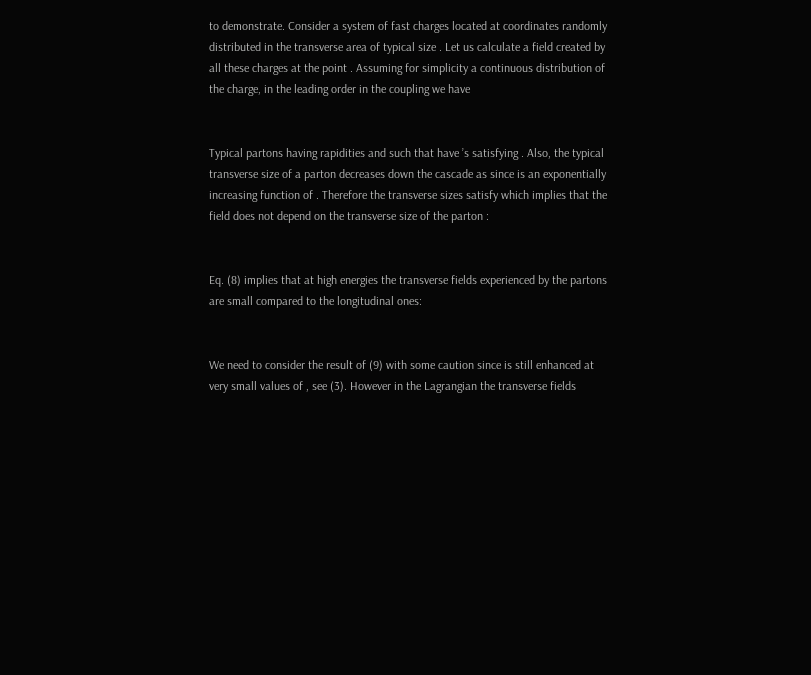to demonstrate. Consider a system of fast charges located at coordinates randomly distributed in the transverse area of typical size . Let us calculate a field created by all these charges at the point . Assuming for simplicity a continuous distribution of the charge, in the leading order in the coupling we have


Typical partons having rapidities and such that have ’s satisfying . Also, the typical transverse size of a parton decreases down the cascade as since is an exponentially increasing function of . Therefore the transverse sizes satisfy which implies that the field does not depend on the transverse size of the parton :


Eq. (8) implies that at high energies the transverse fields experienced by the partons are small compared to the longitudinal ones:


We need to consider the result of (9) with some caution since is still enhanced at very small values of , see (3). However in the Lagrangian the transverse fields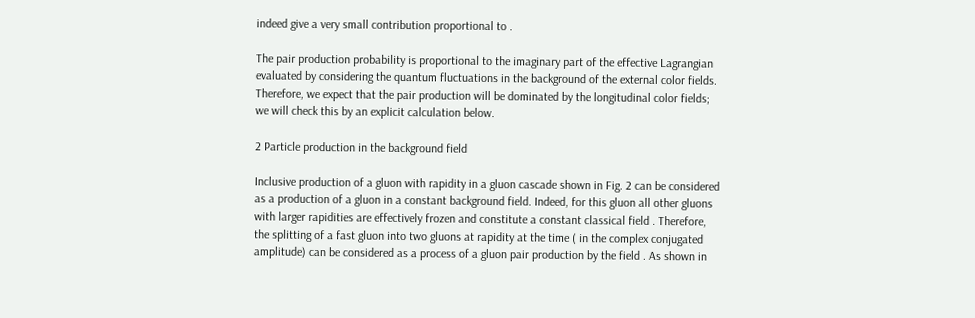indeed give a very small contribution proportional to .

The pair production probability is proportional to the imaginary part of the effective Lagrangian evaluated by considering the quantum fluctuations in the background of the external color fields. Therefore, we expect that the pair production will be dominated by the longitudinal color fields; we will check this by an explicit calculation below.

2 Particle production in the background field

Inclusive production of a gluon with rapidity in a gluon cascade shown in Fig. 2 can be considered as a production of a gluon in a constant background field. Indeed, for this gluon all other gluons with larger rapidities are effectively frozen and constitute a constant classical field . Therefore, the splitting of a fast gluon into two gluons at rapidity at the time ( in the complex conjugated amplitude) can be considered as a process of a gluon pair production by the field . As shown in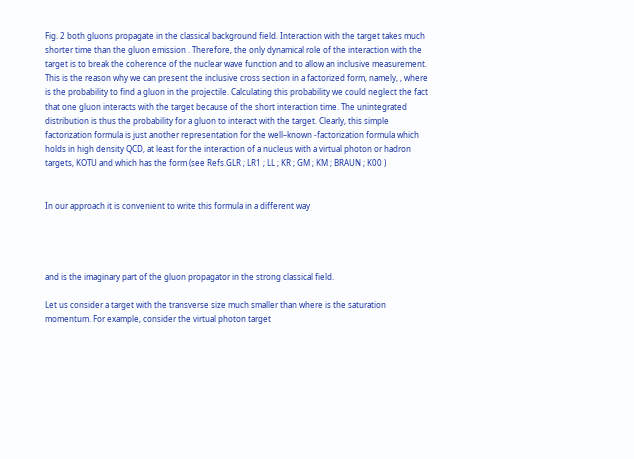Fig. 2 both gluons propagate in the classical background field. Interaction with the target takes much shorter time than the gluon emission . Therefore, the only dynamical role of the interaction with the target is to break the coherence of the nuclear wave function and to allow an inclusive measurement. This is the reason why we can present the inclusive cross section in a factorized form, namely, , where is the probability to find a gluon in the projectile. Calculating this probability we could neglect the fact that one gluon interacts with the target because of the short interaction time. The unintegrated distribution is thus the probability for a gluon to interact with the target. Clearly, this simple factorization formula is just another representation for the well–known -factorization formula which holds in high density QCD, at least for the interaction of a nucleus with a virtual photon or hadron targets, KOTU and which has the form (see Refs.GLR ; LR1 ; LL ; KR ; GM ; KM ; BRAUN ; K00 )


In our approach it is convenient to write this formula in a different way




and is the imaginary part of the gluon propagator in the strong classical field.

Let us consider a target with the transverse size much smaller than where is the saturation momentum. For example, consider the virtual photon target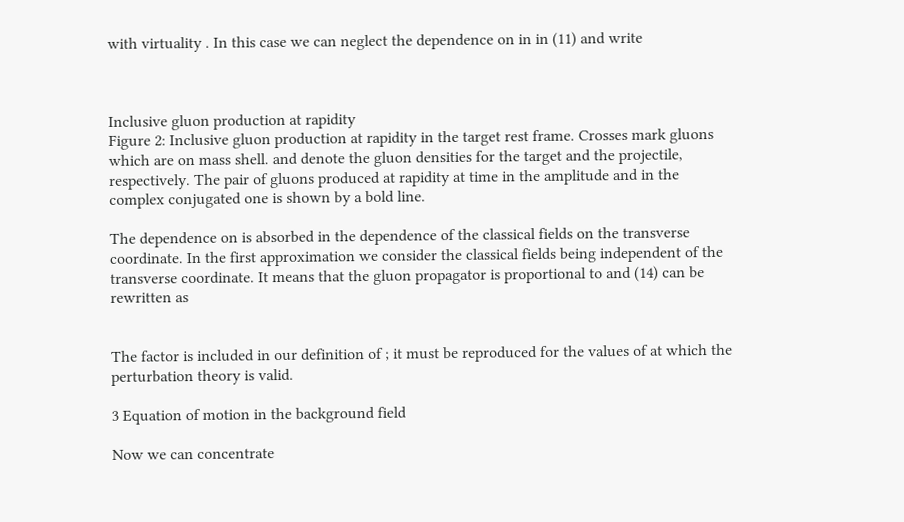with virtuality . In this case we can neglect the dependence on in in (11) and write



Inclusive gluon production at rapidity
Figure 2: Inclusive gluon production at rapidity in the target rest frame. Crosses mark gluons which are on mass shell. and denote the gluon densities for the target and the projectile, respectively. The pair of gluons produced at rapidity at time in the amplitude and in the complex conjugated one is shown by a bold line.

The dependence on is absorbed in the dependence of the classical fields on the transverse coordinate. In the first approximation we consider the classical fields being independent of the transverse coordinate. It means that the gluon propagator is proportional to and (14) can be rewritten as


The factor is included in our definition of ; it must be reproduced for the values of at which the perturbation theory is valid.

3 Equation of motion in the background field

Now we can concentrate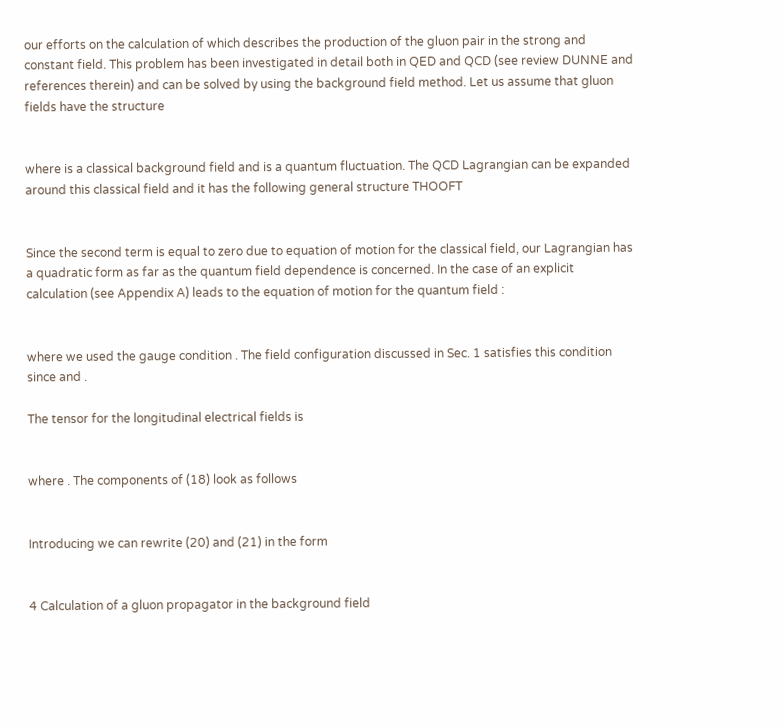our efforts on the calculation of which describes the production of the gluon pair in the strong and constant field. This problem has been investigated in detail both in QED and QCD (see review DUNNE and references therein) and can be solved by using the background field method. Let us assume that gluon fields have the structure


where is a classical background field and is a quantum fluctuation. The QCD Lagrangian can be expanded around this classical field and it has the following general structure THOOFT


Since the second term is equal to zero due to equation of motion for the classical field, our Lagrangian has a quadratic form as far as the quantum field dependence is concerned. In the case of an explicit calculation (see Appendix A) leads to the equation of motion for the quantum field :


where we used the gauge condition . The field configuration discussed in Sec. 1 satisfies this condition since and .

The tensor for the longitudinal electrical fields is


where . The components of (18) look as follows


Introducing we can rewrite (20) and (21) in the form


4 Calculation of a gluon propagator in the background field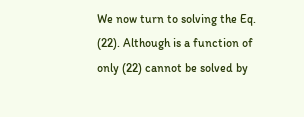We now turn to solving the Eq. (22). Although is a function of only (22) cannot be solved by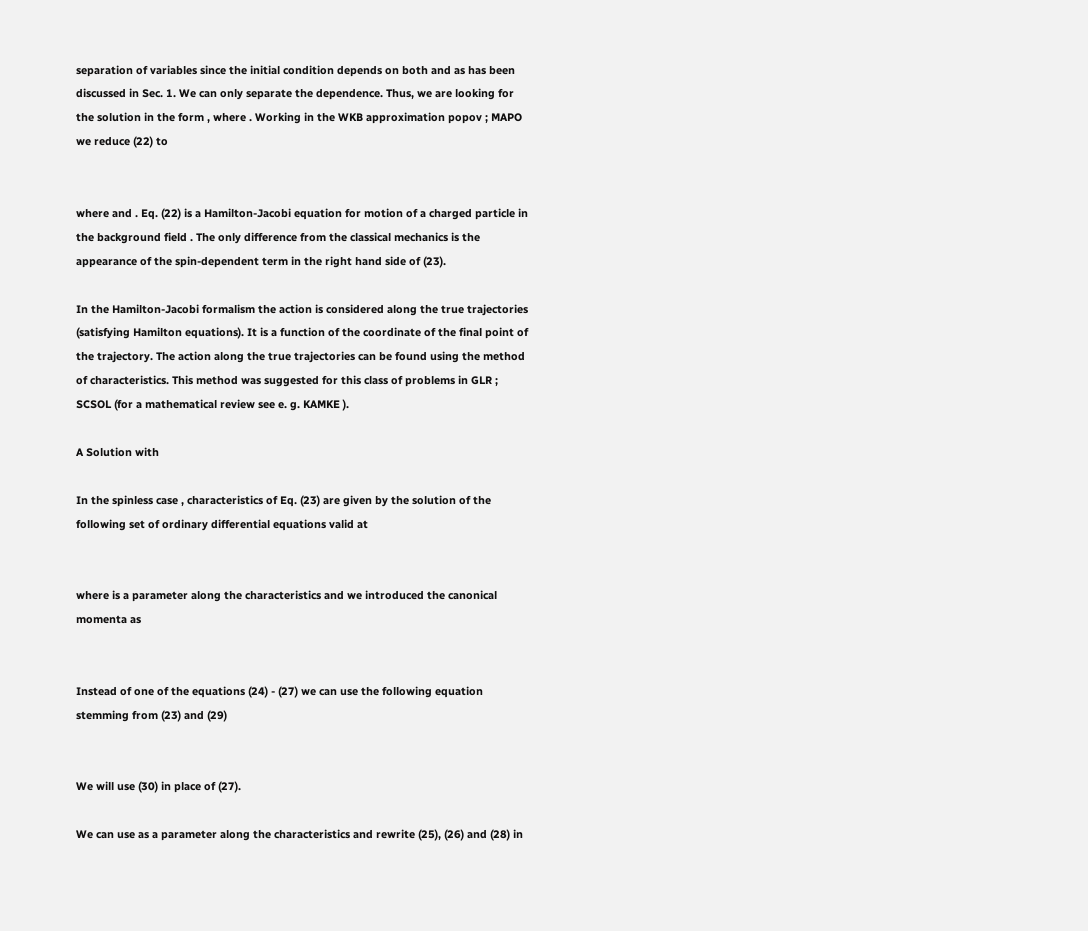separation of variables since the initial condition depends on both and as has been discussed in Sec. 1. We can only separate the dependence. Thus, we are looking for the solution in the form , where . Working in the WKB approximation popov ; MAPO we reduce (22) to


where and . Eq. (22) is a Hamilton-Jacobi equation for motion of a charged particle in the background field . The only difference from the classical mechanics is the appearance of the spin-dependent term in the right hand side of (23).

In the Hamilton-Jacobi formalism the action is considered along the true trajectories (satisfying Hamilton equations). It is a function of the coordinate of the final point of the trajectory. The action along the true trajectories can be found using the method of characteristics. This method was suggested for this class of problems in GLR ; SCSOL (for a mathematical review see e. g. KAMKE ).

A Solution with

In the spinless case , characteristics of Eq. (23) are given by the solution of the following set of ordinary differential equations valid at


where is a parameter along the characteristics and we introduced the canonical momenta as


Instead of one of the equations (24) - (27) we can use the following equation stemming from (23) and (29)


We will use (30) in place of (27).

We can use as a parameter along the characteristics and rewrite (25), (26) and (28) in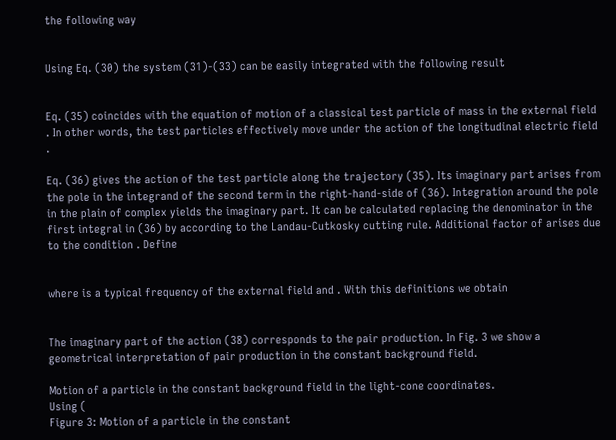the following way


Using Eq. (30) the system (31)-(33) can be easily integrated with the following result


Eq. (35) coincides with the equation of motion of a classical test particle of mass in the external field . In other words, the test particles effectively move under the action of the longitudinal electric field .

Eq. (36) gives the action of the test particle along the trajectory (35). Its imaginary part arises from the pole in the integrand of the second term in the right-hand-side of (36). Integration around the pole in the plain of complex yields the imaginary part. It can be calculated replacing the denominator in the first integral in (36) by according to the Landau-Cutkosky cutting rule. Additional factor of arises due to the condition . Define


where is a typical frequency of the external field and . With this definitions we obtain


The imaginary part of the action (38) corresponds to the pair production. In Fig. 3 we show a geometrical interpretation of pair production in the constant background field.

Motion of a particle in the constant background field in the light-cone coordinates.
Using (
Figure 3: Motion of a particle in the constant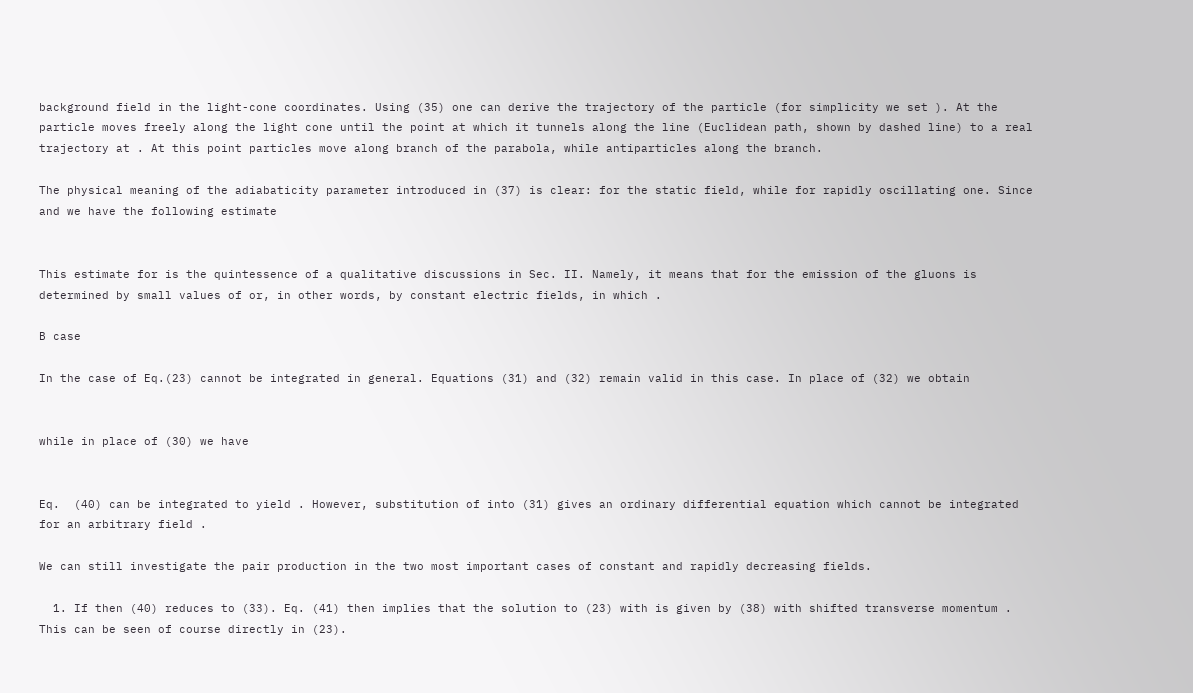background field in the light-cone coordinates. Using (35) one can derive the trajectory of the particle (for simplicity we set ). At the particle moves freely along the light cone until the point at which it tunnels along the line (Euclidean path, shown by dashed line) to a real trajectory at . At this point particles move along branch of the parabola, while antiparticles along the branch.

The physical meaning of the adiabaticity parameter introduced in (37) is clear: for the static field, while for rapidly oscillating one. Since and we have the following estimate


This estimate for is the quintessence of a qualitative discussions in Sec. II. Namely, it means that for the emission of the gluons is determined by small values of or, in other words, by constant electric fields, in which .

B case

In the case of Eq.(23) cannot be integrated in general. Equations (31) and (32) remain valid in this case. In place of (32) we obtain


while in place of (30) we have


Eq.  (40) can be integrated to yield . However, substitution of into (31) gives an ordinary differential equation which cannot be integrated for an arbitrary field .

We can still investigate the pair production in the two most important cases of constant and rapidly decreasing fields.

  1. If then (40) reduces to (33). Eq. (41) then implies that the solution to (23) with is given by (38) with shifted transverse momentum . This can be seen of course directly in (23).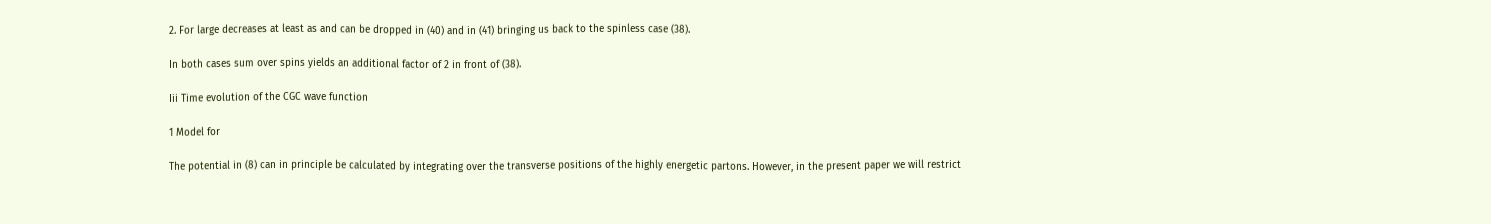2. For large decreases at least as and can be dropped in (40) and in (41) bringing us back to the spinless case (38).

In both cases sum over spins yields an additional factor of 2 in front of (38).

Iii Time evolution of the CGC wave function

1 Model for

The potential in (8) can in principle be calculated by integrating over the transverse positions of the highly energetic partons. However, in the present paper we will restrict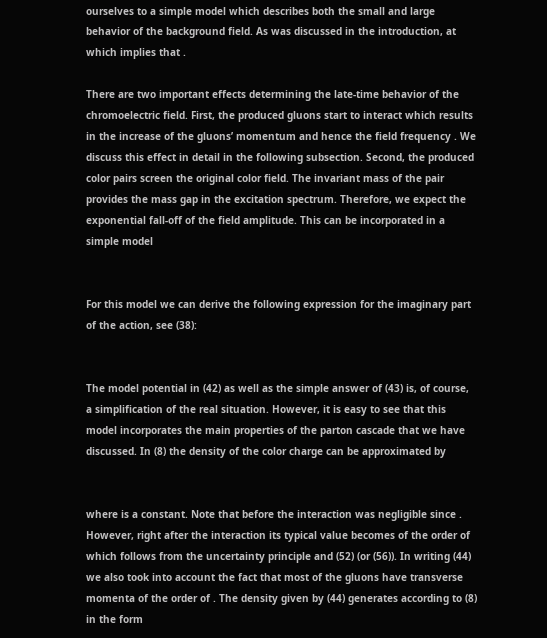ourselves to a simple model which describes both the small and large behavior of the background field. As was discussed in the introduction, at which implies that .

There are two important effects determining the late-time behavior of the chromoelectric field. First, the produced gluons start to interact which results in the increase of the gluons’ momentum and hence the field frequency . We discuss this effect in detail in the following subsection. Second, the produced color pairs screen the original color field. The invariant mass of the pair provides the mass gap in the excitation spectrum. Therefore, we expect the exponential fall-off of the field amplitude. This can be incorporated in a simple model


For this model we can derive the following expression for the imaginary part of the action, see (38):


The model potential in (42) as well as the simple answer of (43) is, of course, a simplification of the real situation. However, it is easy to see that this model incorporates the main properties of the parton cascade that we have discussed. In (8) the density of the color charge can be approximated by


where is a constant. Note that before the interaction was negligible since . However, right after the interaction its typical value becomes of the order of which follows from the uncertainty principle and (52) (or (56)). In writing (44) we also took into account the fact that most of the gluons have transverse momenta of the order of . The density given by (44) generates according to (8) in the form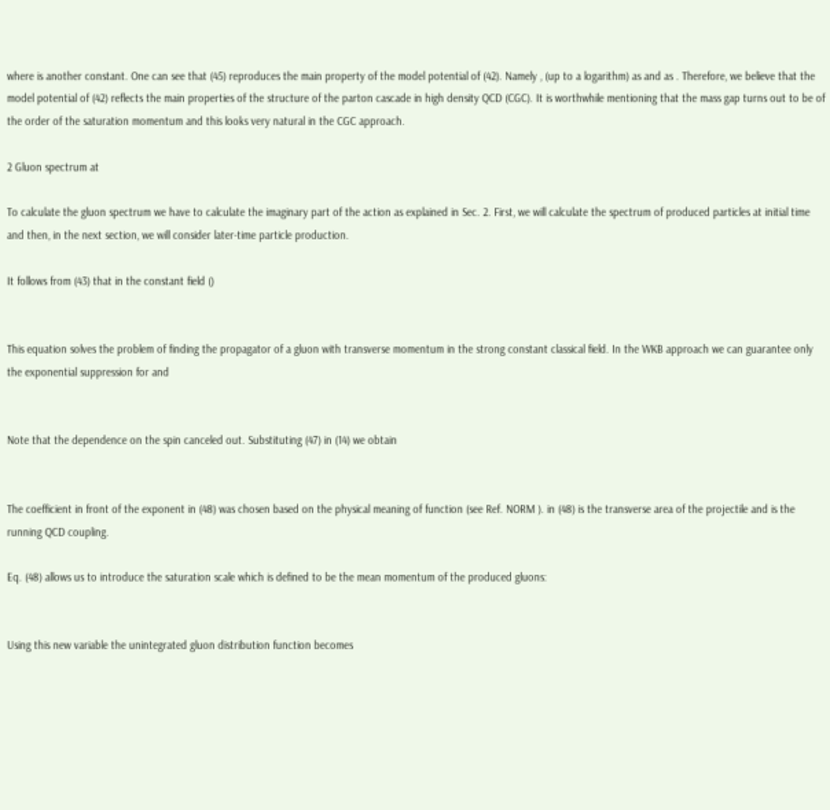where is another constant. One can see that (45) reproduces the main property of the model potential of (42). Namely , (up to a logarithm) as and as . Therefore, we believe that the model potential of (42) reflects the main properties of the structure of the parton cascade in high density QCD (CGC). It is worthwhile mentioning that the mass gap turns out to be of the order of the saturation momentum and this looks very natural in the CGC approach.

2 Gluon spectrum at

To calculate the gluon spectrum we have to calculate the imaginary part of the action as explained in Sec. 2. First, we will calculate the spectrum of produced particles at initial time and then, in the next section, we will consider later-time particle production.

It follows from (43) that in the constant field ()


This equation solves the problem of finding the propagator of a gluon with transverse momentum in the strong constant classical field. In the WKB approach we can guarantee only the exponential suppression for and


Note that the dependence on the spin canceled out. Substituting (47) in (14) we obtain


The coefficient in front of the exponent in (48) was chosen based on the physical meaning of function (see Ref. NORM ). in (48) is the transverse area of the projectile and is the running QCD coupling.

Eq. (48) allows us to introduce the saturation scale which is defined to be the mean momentum of the produced gluons:


Using this new variable the unintegrated gluon distribution function becomes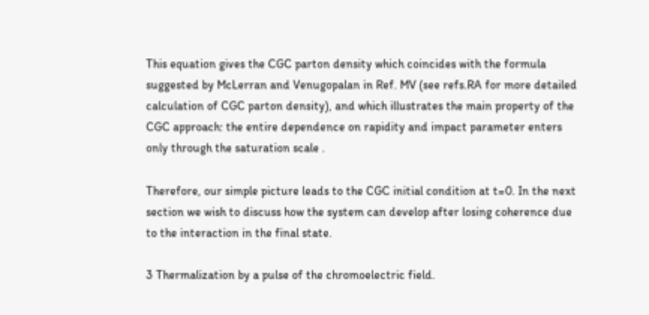This equation gives the CGC parton density which coincides with the formula suggested by McLerran and Venugopalan in Ref. MV (see refs.RA for more detailed calculation of CGC parton density), and which illustrates the main property of the CGC approach: the entire dependence on rapidity and impact parameter enters only through the saturation scale .

Therefore, our simple picture leads to the CGC initial condition at t=0. In the next section we wish to discuss how the system can develop after losing coherence due to the interaction in the final state.

3 Thermalization by a pulse of the chromoelectric field.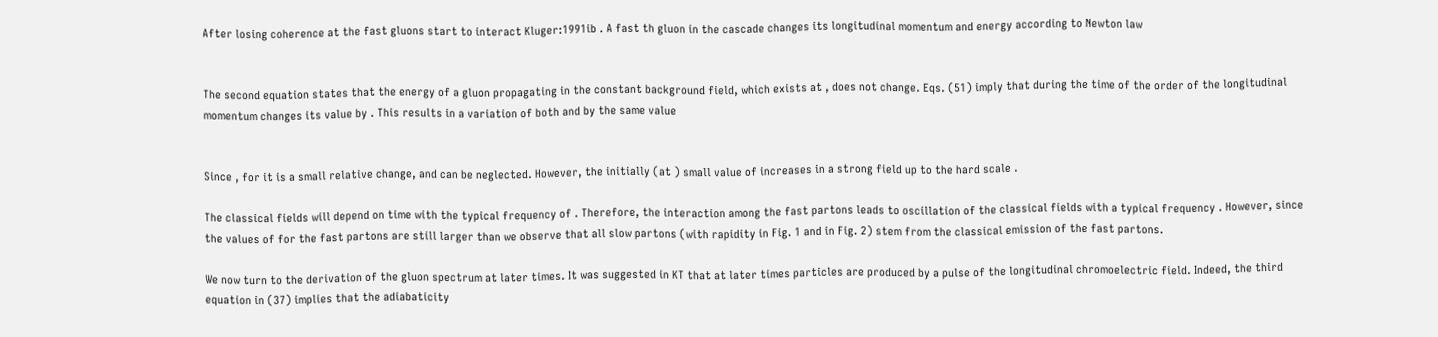After losing coherence at the fast gluons start to interact Kluger:1991ib . A fast th gluon in the cascade changes its longitudinal momentum and energy according to Newton law


The second equation states that the energy of a gluon propagating in the constant background field, which exists at , does not change. Eqs. (51) imply that during the time of the order of the longitudinal momentum changes its value by . This results in a variation of both and by the same value


Since , for it is a small relative change, and can be neglected. However, the initially (at ) small value of increases in a strong field up to the hard scale .

The classical fields will depend on time with the typical frequency of . Therefore, the interaction among the fast partons leads to oscillation of the classical fields with a typical frequency . However, since the values of for the fast partons are still larger than we observe that all slow partons (with rapidity in Fig. 1 and in Fig. 2) stem from the classical emission of the fast partons.

We now turn to the derivation of the gluon spectrum at later times. It was suggested in KT that at later times particles are produced by a pulse of the longitudinal chromoelectric field. Indeed, the third equation in (37) implies that the adiabaticity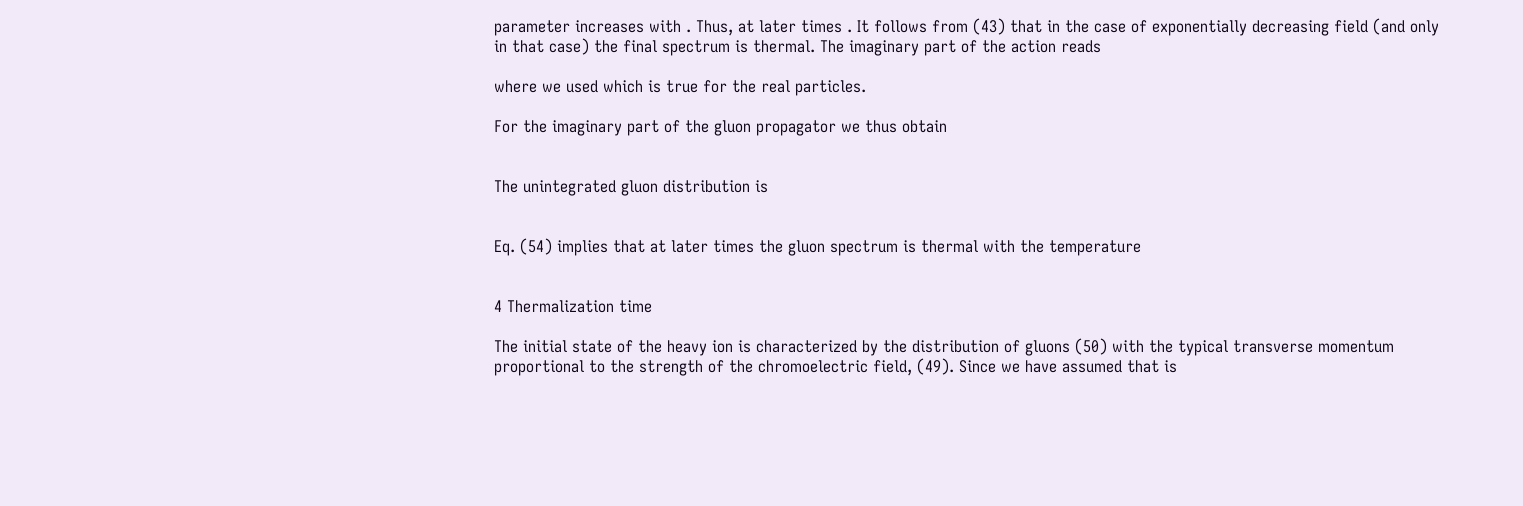parameter increases with . Thus, at later times . It follows from (43) that in the case of exponentially decreasing field (and only in that case) the final spectrum is thermal. The imaginary part of the action reads

where we used which is true for the real particles.

For the imaginary part of the gluon propagator we thus obtain


The unintegrated gluon distribution is


Eq. (54) implies that at later times the gluon spectrum is thermal with the temperature


4 Thermalization time

The initial state of the heavy ion is characterized by the distribution of gluons (50) with the typical transverse momentum proportional to the strength of the chromoelectric field, (49). Since we have assumed that is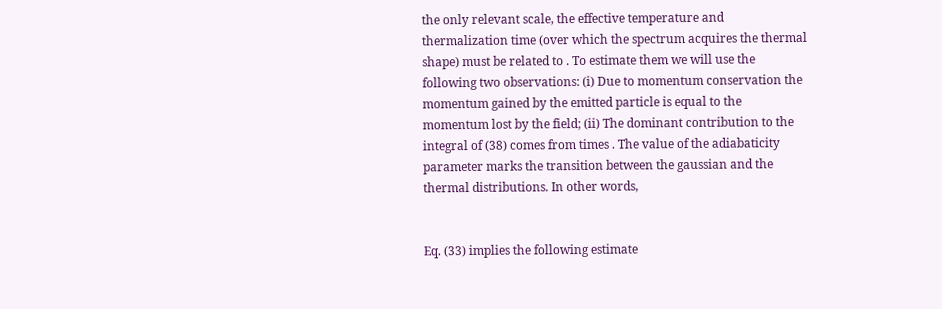the only relevant scale, the effective temperature and thermalization time (over which the spectrum acquires the thermal shape) must be related to . To estimate them we will use the following two observations: (i) Due to momentum conservation the momentum gained by the emitted particle is equal to the momentum lost by the field; (ii) The dominant contribution to the integral of (38) comes from times . The value of the adiabaticity parameter marks the transition between the gaussian and the thermal distributions. In other words,


Eq. (33) implies the following estimate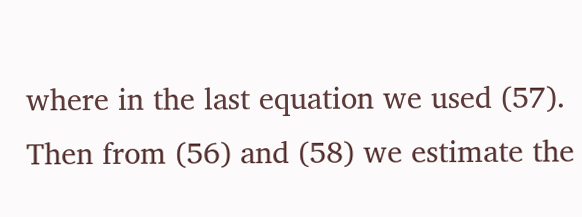where in the last equation we used (57). Then from (56) and (58) we estimate the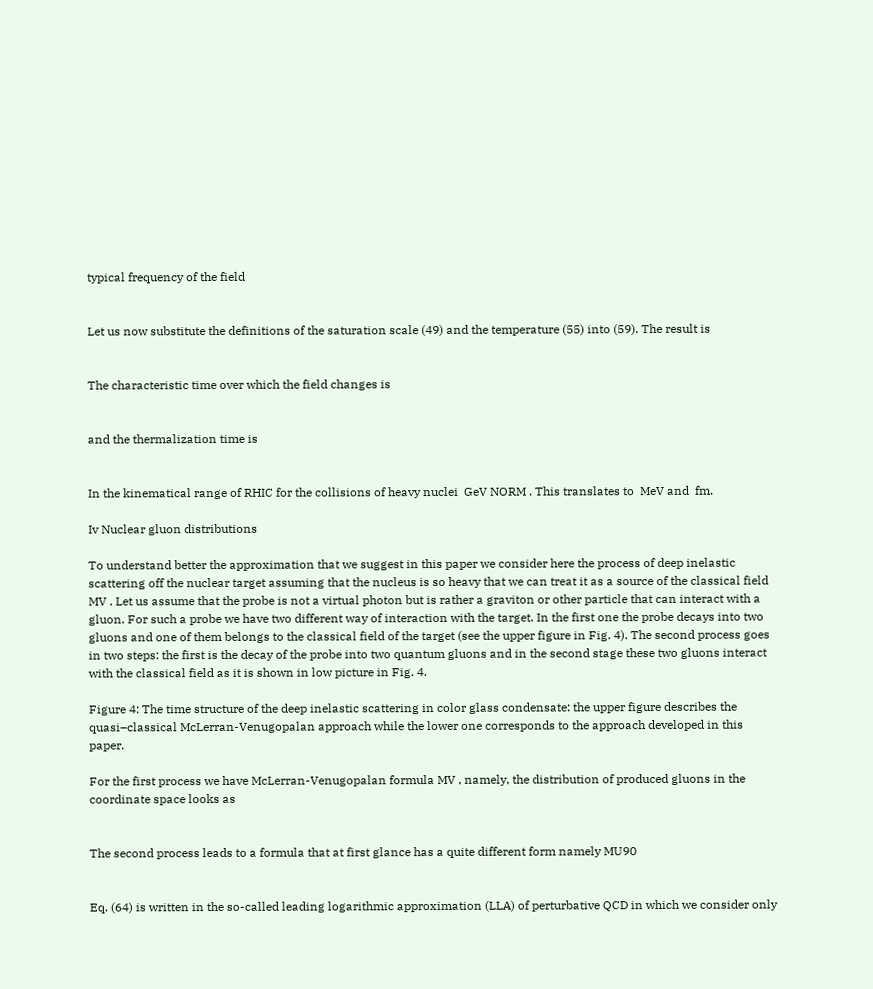typical frequency of the field


Let us now substitute the definitions of the saturation scale (49) and the temperature (55) into (59). The result is


The characteristic time over which the field changes is


and the thermalization time is


In the kinematical range of RHIC for the collisions of heavy nuclei  GeV NORM . This translates to  MeV and  fm.

Iv Nuclear gluon distributions

To understand better the approximation that we suggest in this paper we consider here the process of deep inelastic scattering off the nuclear target assuming that the nucleus is so heavy that we can treat it as a source of the classical field MV . Let us assume that the probe is not a virtual photon but is rather a graviton or other particle that can interact with a gluon. For such a probe we have two different way of interaction with the target. In the first one the probe decays into two gluons and one of them belongs to the classical field of the target (see the upper figure in Fig. 4). The second process goes in two steps: the first is the decay of the probe into two quantum gluons and in the second stage these two gluons interact with the classical field as it is shown in low picture in Fig. 4.

Figure 4: The time structure of the deep inelastic scattering in color glass condensate: the upper figure describes the quasi–classical McLerran-Venugopalan approach while the lower one corresponds to the approach developed in this paper.

For the first process we have McLerran-Venugopalan formula MV , namely, the distribution of produced gluons in the coordinate space looks as


The second process leads to a formula that at first glance has a quite different form namely MU90


Eq. (64) is written in the so-called leading logarithmic approximation (LLA) of perturbative QCD in which we consider only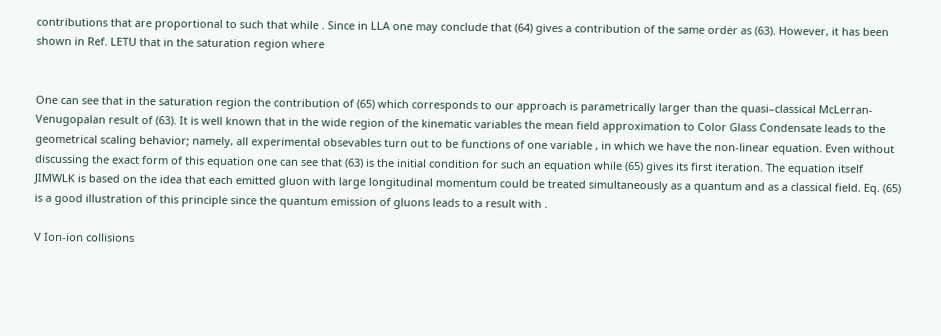contributions that are proportional to such that while . Since in LLA one may conclude that (64) gives a contribution of the same order as (63). However, it has been shown in Ref. LETU that in the saturation region where


One can see that in the saturation region the contribution of (65) which corresponds to our approach is parametrically larger than the quasi–classical McLerran-Venugopalan result of (63). It is well known that in the wide region of the kinematic variables the mean field approximation to Color Glass Condensate leads to the geometrical scaling behavior; namely, all experimental obsevables turn out to be functions of one variable , in which we have the non-linear equation. Even without discussing the exact form of this equation one can see that (63) is the initial condition for such an equation while (65) gives its first iteration. The equation itself JIMWLK is based on the idea that each emitted gluon with large longitudinal momentum could be treated simultaneously as a quantum and as a classical field. Eq. (65) is a good illustration of this principle since the quantum emission of gluons leads to a result with .

V Ion-ion collisions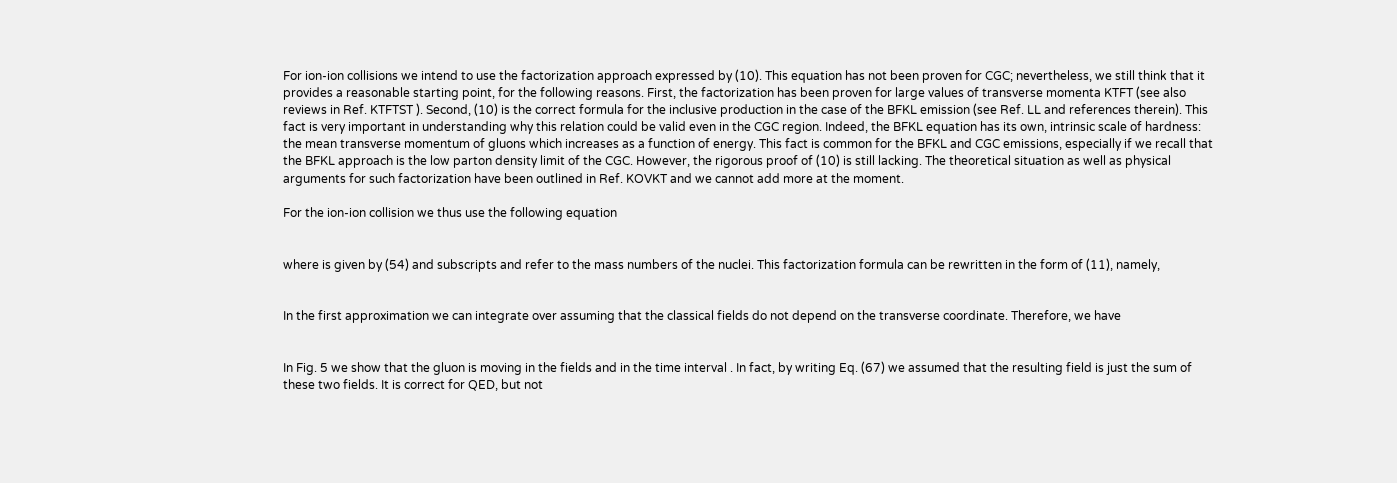For ion-ion collisions we intend to use the factorization approach expressed by (10). This equation has not been proven for CGC; nevertheless, we still think that it provides a reasonable starting point, for the following reasons. First, the factorization has been proven for large values of transverse momenta KTFT (see also reviews in Ref. KTFTST ). Second, (10) is the correct formula for the inclusive production in the case of the BFKL emission (see Ref. LL and references therein). This fact is very important in understanding why this relation could be valid even in the CGC region. Indeed, the BFKL equation has its own, intrinsic scale of hardness: the mean transverse momentum of gluons which increases as a function of energy. This fact is common for the BFKL and CGC emissions, especially if we recall that the BFKL approach is the low parton density limit of the CGC. However, the rigorous proof of (10) is still lacking. The theoretical situation as well as physical arguments for such factorization have been outlined in Ref. KOVKT and we cannot add more at the moment.

For the ion-ion collision we thus use the following equation


where is given by (54) and subscripts and refer to the mass numbers of the nuclei. This factorization formula can be rewritten in the form of (11), namely,


In the first approximation we can integrate over assuming that the classical fields do not depend on the transverse coordinate. Therefore, we have


In Fig. 5 we show that the gluon is moving in the fields and in the time interval . In fact, by writing Eq. (67) we assumed that the resulting field is just the sum of these two fields. It is correct for QED, but not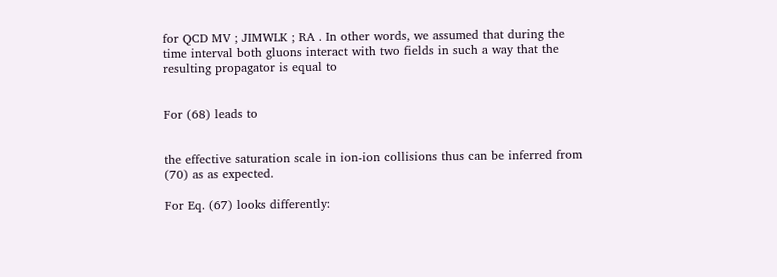for QCD MV ; JIMWLK ; RA . In other words, we assumed that during the time interval both gluons interact with two fields in such a way that the resulting propagator is equal to


For (68) leads to


the effective saturation scale in ion-ion collisions thus can be inferred from (70) as as expected.

For Eq. (67) looks differently: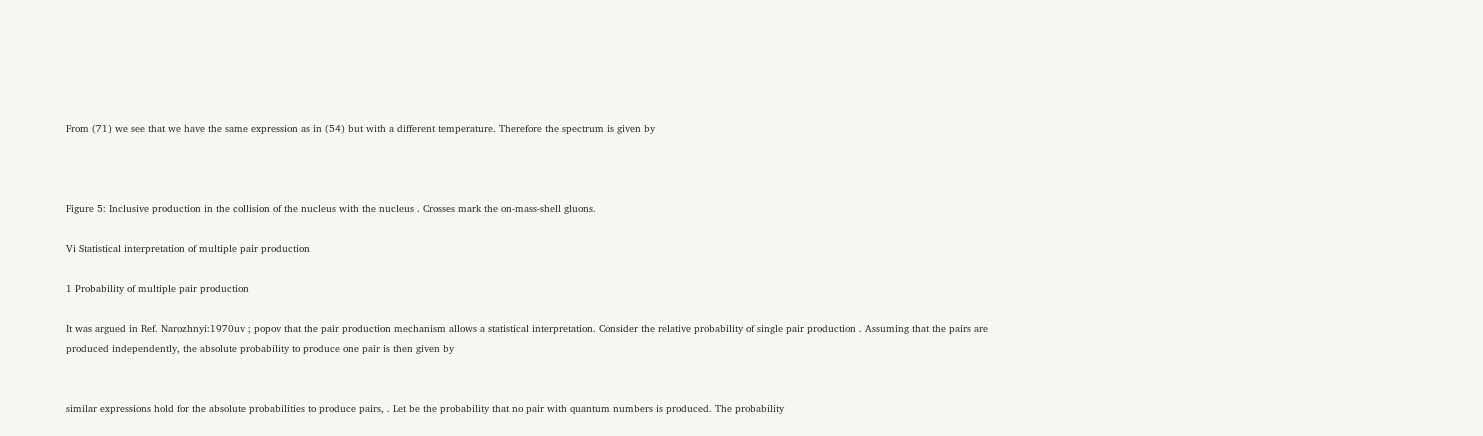From (71) we see that we have the same expression as in (54) but with a different temperature. Therefore the spectrum is given by



Figure 5: Inclusive production in the collision of the nucleus with the nucleus . Crosses mark the on-mass-shell gluons.

Vi Statistical interpretation of multiple pair production

1 Probability of multiple pair production

It was argued in Ref. Narozhnyi:1970uv ; popov that the pair production mechanism allows a statistical interpretation. Consider the relative probability of single pair production . Assuming that the pairs are produced independently, the absolute probability to produce one pair is then given by


similar expressions hold for the absolute probabilities to produce pairs, . Let be the probability that no pair with quantum numbers is produced. The probability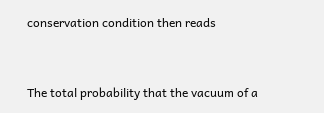conservation condition then reads


The total probability that the vacuum of a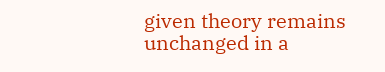given theory remains unchanged in a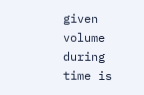given volume during time is